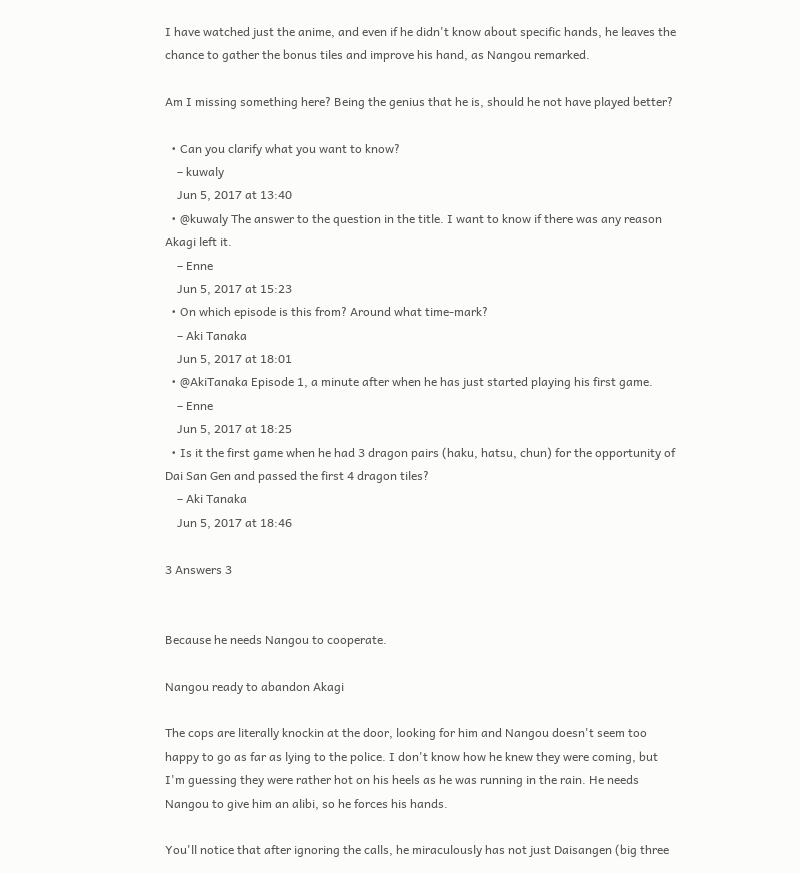I have watched just the anime, and even if he didn't know about specific hands, he leaves the chance to gather the bonus tiles and improve his hand, as Nangou remarked.

Am I missing something here? Being the genius that he is, should he not have played better?

  • Can you clarify what you want to know?
    – kuwaly
    Jun 5, 2017 at 13:40
  • @kuwaly The answer to the question in the title. I want to know if there was any reason Akagi left it.
    – Enne
    Jun 5, 2017 at 15:23
  • On which episode is this from? Around what time-mark?
    – Aki Tanaka
    Jun 5, 2017 at 18:01
  • @AkiTanaka Episode 1, a minute after when he has just started playing his first game.
    – Enne
    Jun 5, 2017 at 18:25
  • Is it the first game when he had 3 dragon pairs (haku, hatsu, chun) for the opportunity of Dai San Gen and passed the first 4 dragon tiles?
    – Aki Tanaka
    Jun 5, 2017 at 18:46

3 Answers 3


Because he needs Nangou to cooperate.

Nangou ready to abandon Akagi

The cops are literally knockin at the door, looking for him and Nangou doesn't seem too happy to go as far as lying to the police. I don't know how he knew they were coming, but I'm guessing they were rather hot on his heels as he was running in the rain. He needs Nangou to give him an alibi, so he forces his hands.

You'll notice that after ignoring the calls, he miraculously has not just Daisangen (big three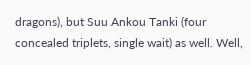dragons), but Suu Ankou Tanki (four concealed triplets, single wait) as well. Well,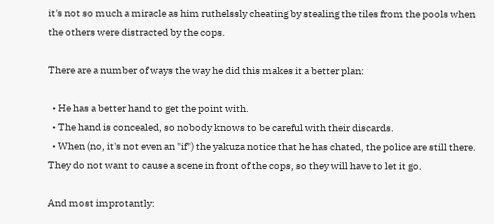it's not so much a miracle as him ruthelssly cheating by stealing the tiles from the pools when the others were distracted by the cops.

There are a number of ways the way he did this makes it a better plan:

  • He has a better hand to get the point with.
  • The hand is concealed, so nobody knows to be careful with their discards.
  • When (no, it's not even an "if") the yakuza notice that he has chated, the police are still there. They do not want to cause a scene in front of the cops, so they will have to let it go.

And most improtantly: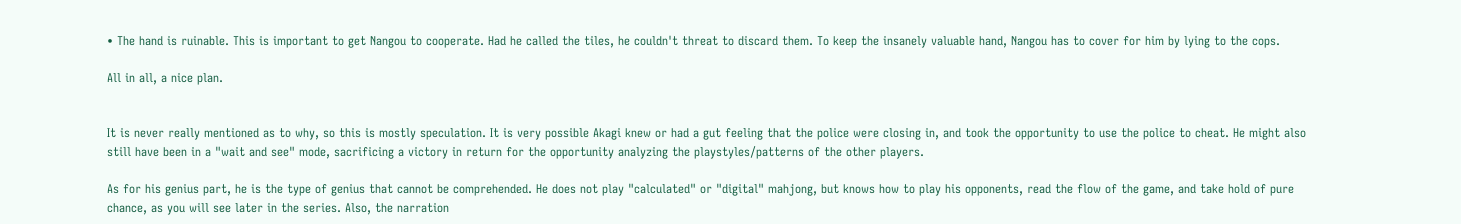• The hand is ruinable. This is important to get Nangou to cooperate. Had he called the tiles, he couldn't threat to discard them. To keep the insanely valuable hand, Nangou has to cover for him by lying to the cops.

All in all, a nice plan.


It is never really mentioned as to why, so this is mostly speculation. It is very possible Akagi knew or had a gut feeling that the police were closing in, and took the opportunity to use the police to cheat. He might also still have been in a "wait and see" mode, sacrificing a victory in return for the opportunity analyzing the playstyles/patterns of the other players.

As for his genius part, he is the type of genius that cannot be comprehended. He does not play "calculated" or "digital" mahjong, but knows how to play his opponents, read the flow of the game, and take hold of pure chance, as you will see later in the series. Also, the narration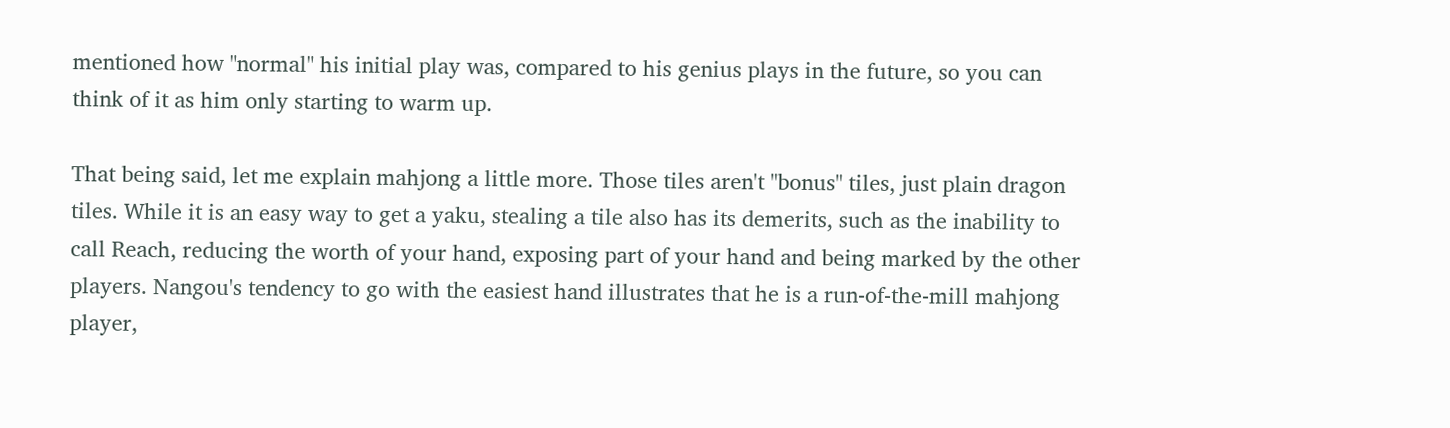mentioned how "normal" his initial play was, compared to his genius plays in the future, so you can think of it as him only starting to warm up.

That being said, let me explain mahjong a little more. Those tiles aren't "bonus" tiles, just plain dragon tiles. While it is an easy way to get a yaku, stealing a tile also has its demerits, such as the inability to call Reach, reducing the worth of your hand, exposing part of your hand and being marked by the other players. Nangou's tendency to go with the easiest hand illustrates that he is a run-of-the-mill mahjong player,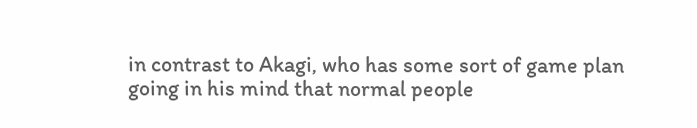in contrast to Akagi, who has some sort of game plan going in his mind that normal people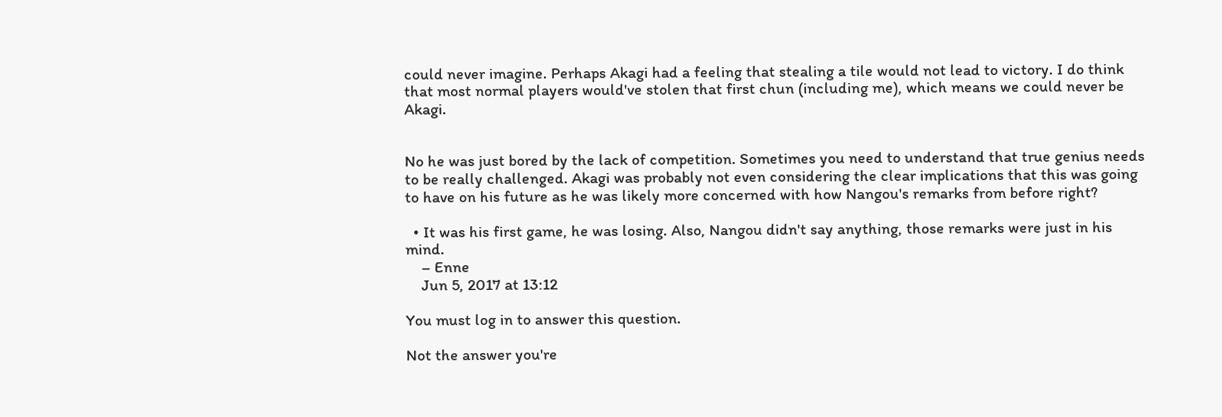could never imagine. Perhaps Akagi had a feeling that stealing a tile would not lead to victory. I do think that most normal players would've stolen that first chun (including me), which means we could never be Akagi.


No he was just bored by the lack of competition. Sometimes you need to understand that true genius needs to be really challenged. Akagi was probably not even considering the clear implications that this was going to have on his future as he was likely more concerned with how Nangou's remarks from before right?

  • It was his first game, he was losing. Also, Nangou didn't say anything, those remarks were just in his mind.
    – Enne
    Jun 5, 2017 at 13:12

You must log in to answer this question.

Not the answer you're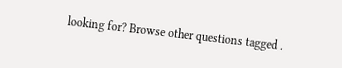looking for? Browse other questions tagged .